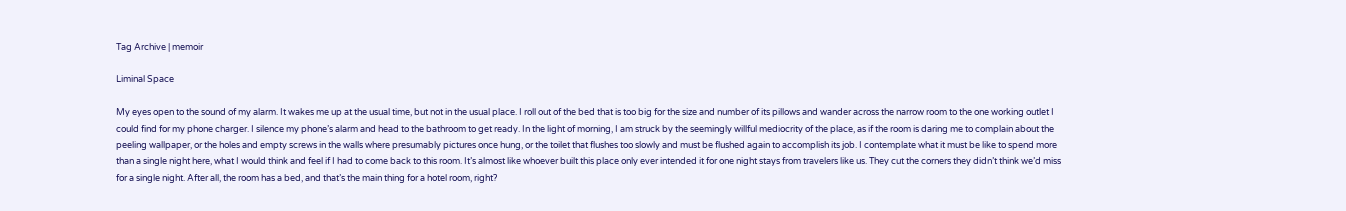Tag Archive | memoir

Liminal Space

My eyes open to the sound of my alarm. It wakes me up at the usual time, but not in the usual place. I roll out of the bed that is too big for the size and number of its pillows and wander across the narrow room to the one working outlet I could find for my phone charger. I silence my phone’s alarm and head to the bathroom to get ready. In the light of morning, I am struck by the seemingly willful mediocrity of the place, as if the room is daring me to complain about the peeling wallpaper, or the holes and empty screws in the walls where presumably pictures once hung, or the toilet that flushes too slowly and must be flushed again to accomplish its job. I contemplate what it must be like to spend more than a single night here, what I would think and feel if I had to come back to this room. It’s almost like whoever built this place only ever intended it for one night stays from travelers like us. They cut the corners they didn’t think we’d miss for a single night. After all, the room has a bed, and that’s the main thing for a hotel room, right?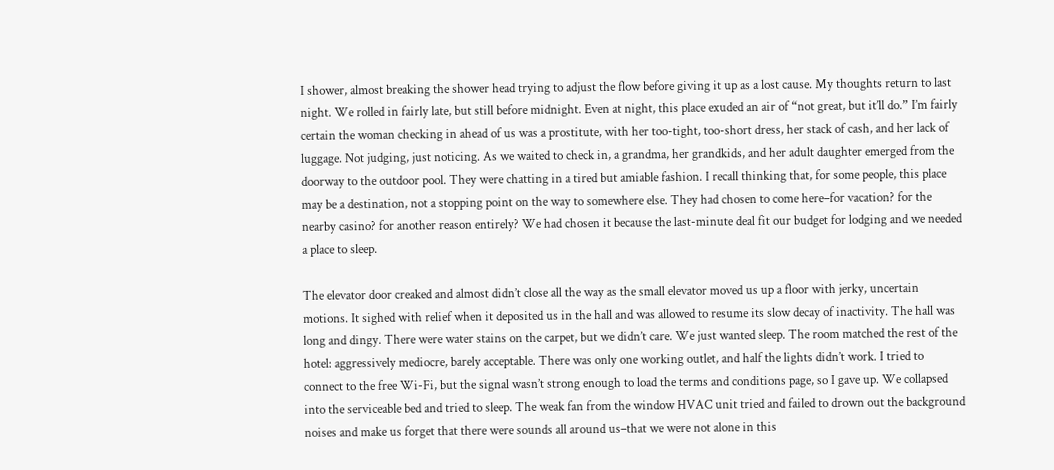I shower, almost breaking the shower head trying to adjust the flow before giving it up as a lost cause. My thoughts return to last night. We rolled in fairly late, but still before midnight. Even at night, this place exuded an air of “not great, but it’ll do.” I’m fairly certain the woman checking in ahead of us was a prostitute, with her too-tight, too-short dress, her stack of cash, and her lack of luggage. Not judging, just noticing. As we waited to check in, a grandma, her grandkids, and her adult daughter emerged from the doorway to the outdoor pool. They were chatting in a tired but amiable fashion. I recall thinking that, for some people, this place may be a destination, not a stopping point on the way to somewhere else. They had chosen to come here–for vacation? for the nearby casino? for another reason entirely? We had chosen it because the last-minute deal fit our budget for lodging and we needed a place to sleep.

The elevator door creaked and almost didn’t close all the way as the small elevator moved us up a floor with jerky, uncertain motions. It sighed with relief when it deposited us in the hall and was allowed to resume its slow decay of inactivity. The hall was long and dingy. There were water stains on the carpet, but we didn’t care. We just wanted sleep. The room matched the rest of the hotel: aggressively mediocre, barely acceptable. There was only one working outlet, and half the lights didn’t work. I tried to connect to the free Wi-Fi, but the signal wasn’t strong enough to load the terms and conditions page, so I gave up. We collapsed into the serviceable bed and tried to sleep. The weak fan from the window HVAC unit tried and failed to drown out the background noises and make us forget that there were sounds all around us–that we were not alone in this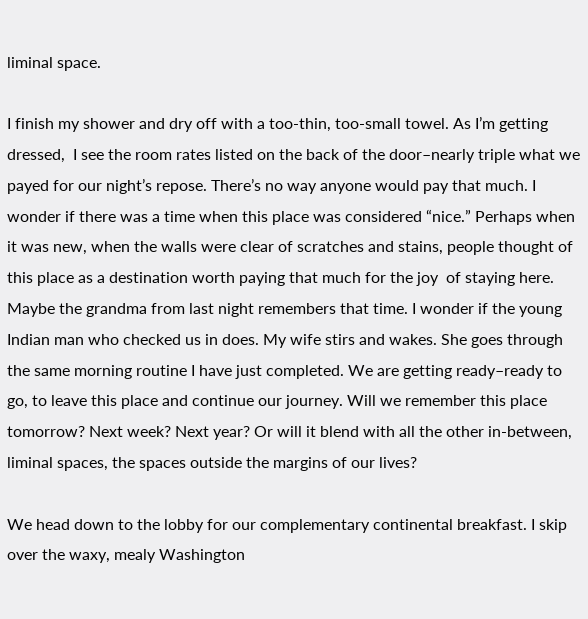liminal space.

I finish my shower and dry off with a too-thin, too-small towel. As I’m getting dressed,  I see the room rates listed on the back of the door–nearly triple what we payed for our night’s repose. There’s no way anyone would pay that much. I wonder if there was a time when this place was considered “nice.” Perhaps when it was new, when the walls were clear of scratches and stains, people thought of this place as a destination worth paying that much for the joy  of staying here. Maybe the grandma from last night remembers that time. I wonder if the young Indian man who checked us in does. My wife stirs and wakes. She goes through the same morning routine I have just completed. We are getting ready–ready to go, to leave this place and continue our journey. Will we remember this place tomorrow? Next week? Next year? Or will it blend with all the other in-between, liminal spaces, the spaces outside the margins of our lives?

We head down to the lobby for our complementary continental breakfast. I skip over the waxy, mealy Washington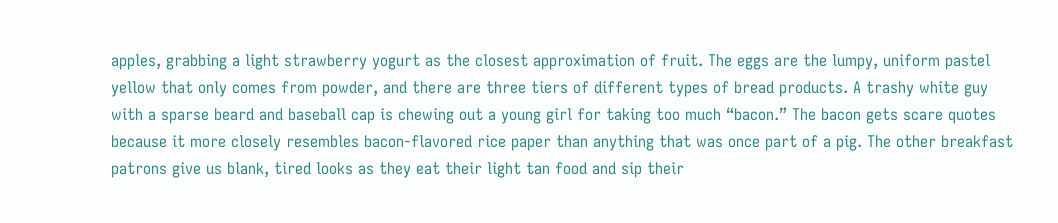apples, grabbing a light strawberry yogurt as the closest approximation of fruit. The eggs are the lumpy, uniform pastel yellow that only comes from powder, and there are three tiers of different types of bread products. A trashy white guy with a sparse beard and baseball cap is chewing out a young girl for taking too much “bacon.” The bacon gets scare quotes because it more closely resembles bacon-flavored rice paper than anything that was once part of a pig. The other breakfast patrons give us blank, tired looks as they eat their light tan food and sip their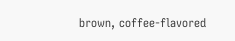brown, coffee-flavored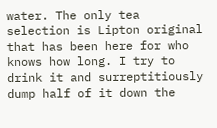water. The only tea selection is Lipton original that has been here for who knows how long. I try to drink it and surreptitiously dump half of it down the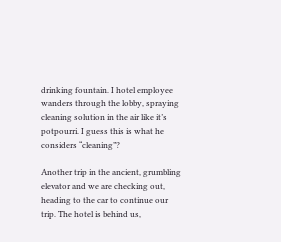drinking fountain. I hotel employee wanders through the lobby, spraying cleaning solution in the air like it’s potpourri. I guess this is what he considers “cleaning”?

Another trip in the ancient, grumbling elevator and we are checking out, heading to the car to continue our trip. The hotel is behind us,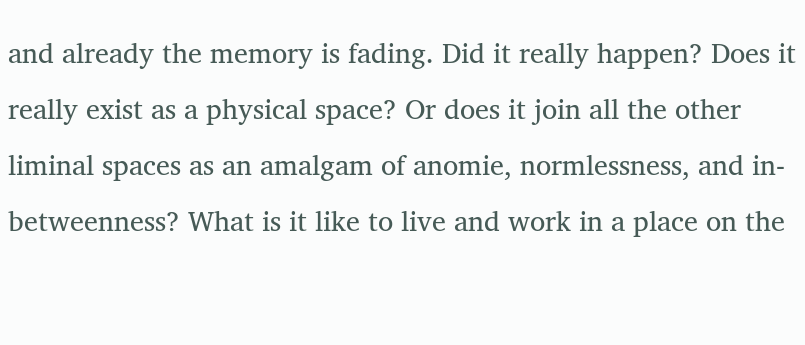and already the memory is fading. Did it really happen? Does it really exist as a physical space? Or does it join all the other liminal spaces as an amalgam of anomie, normlessness, and in-betweenness? What is it like to live and work in a place on the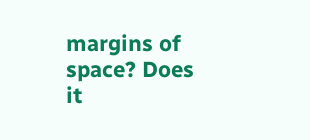margins of space? Does it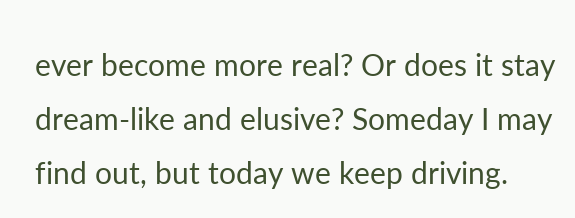ever become more real? Or does it stay dream-like and elusive? Someday I may find out, but today we keep driving.